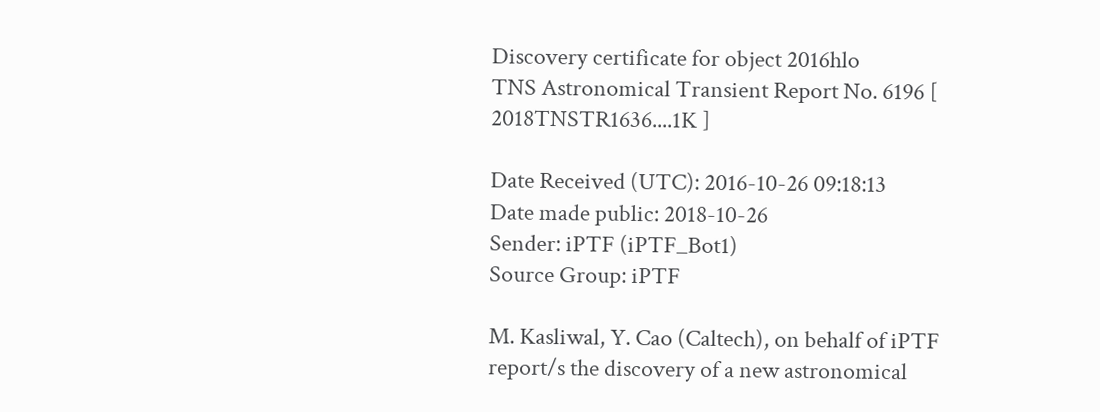Discovery certificate for object 2016hlo
TNS Astronomical Transient Report No. 6196 [ 2018TNSTR1636....1K ]

Date Received (UTC): 2016-10-26 09:18:13
Date made public: 2018-10-26
Sender: iPTF (iPTF_Bot1)
Source Group: iPTF

M. Kasliwal, Y. Cao (Caltech), on behalf of iPTF report/s the discovery of a new astronomical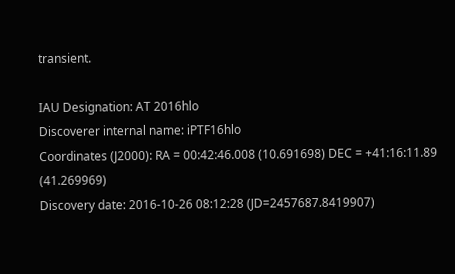transient.

IAU Designation: AT 2016hlo
Discoverer internal name: iPTF16hlo
Coordinates (J2000): RA = 00:42:46.008 (10.691698) DEC = +41:16:11.89 (41.269969)
Discovery date: 2016-10-26 08:12:28 (JD=2457687.8419907)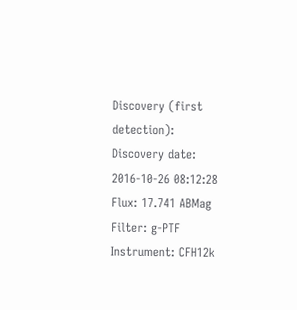Discovery (first detection):
Discovery date: 2016-10-26 08:12:28
Flux: 17.741 ABMag
Filter: g-PTF
Instrument: CFH12k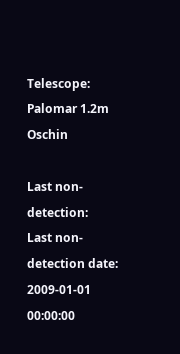Telescope: Palomar 1.2m Oschin

Last non-detection:
Last non-detection date: 2009-01-01 00:00:00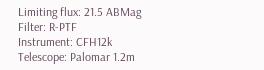Limiting flux: 21.5 ABMag
Filter: R-PTF
Instrument: CFH12k
Telescope: Palomar 1.2m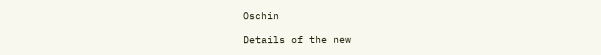Oschin

Details of the new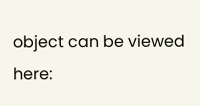object can be viewed here: